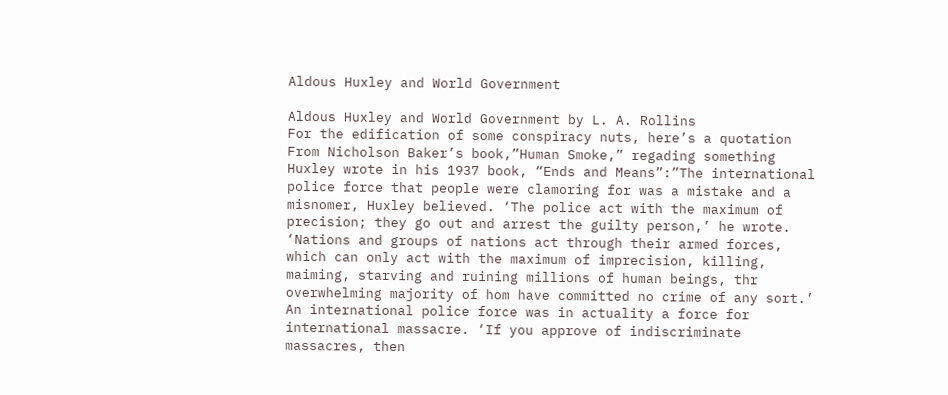Aldous Huxley and World Government

Aldous Huxley and World Government by L. A. Rollins
For the edification of some conspiracy nuts, here’s a quotation From Nicholson Baker’s book,”Human Smoke,” regading something Huxley wrote in his 1937 book, “Ends and Means”:”The international police force that people were clamoring for was a mistake and a misnomer, Huxley believed. ‘The police act with the maximum of precision; they go out and arrest the guilty person,’ he wrote. ‘Nations and groups of nations act through their armed forces, which can only act with the maximum of imprecision, killing, maiming, starving and ruining millions of human beings, thr overwhelming majority of hom have committed no crime of any sort.’ An international police force was in actuality a force for international massacre. ‘If you approve of indiscriminate massacres, then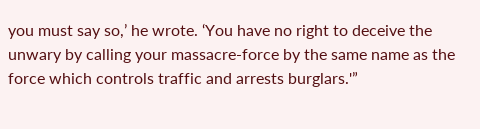you must say so,’ he wrote. ‘You have no right to deceive the unwary by calling your massacre-force by the same name as the force which controls traffic and arrests burglars.'”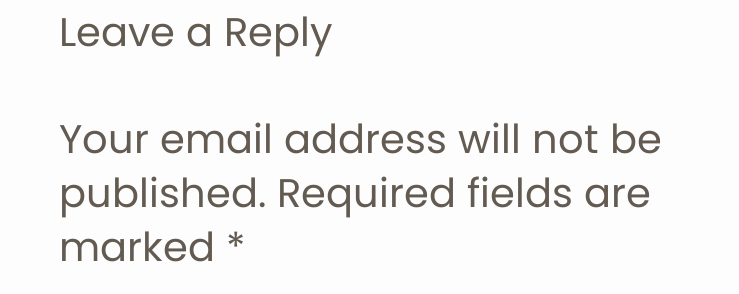Leave a Reply

Your email address will not be published. Required fields are marked *